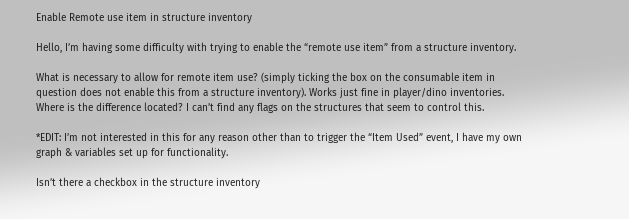Enable Remote use item in structure inventory

Hello, I’m having some difficulty with trying to enable the “remote use item” from a structure inventory.

What is necessary to allow for remote item use? (simply ticking the box on the consumable item in question does not enable this from a structure inventory). Works just fine in player/dino inventories. Where is the difference located? I can’t find any flags on the structures that seem to control this.

*EDIT: I’m not interested in this for any reason other than to trigger the “Item Used” event, I have my own graph & variables set up for functionality.

Isn’t there a checkbox in the structure inventory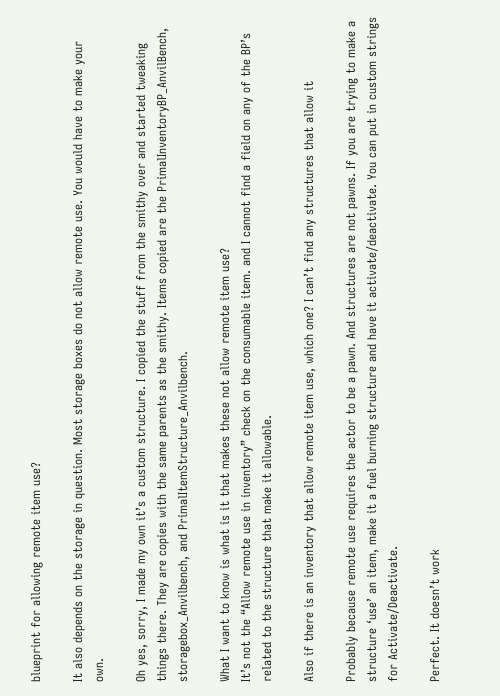blueprint for allowing remote item use?

It also depends on the storage in question. Most storage boxes do not allow remote use. You would have to make your own.

Oh yes, sorry, I made my own it’s a custom structure. I copied the stuff from the smithy over and started tweaking things there. They are copies with the same parents as the smithy. Items copied are the PrimalInventoryBP_AnvilBench, storagebox_Anvilbench, and PrimalItemStructure_Anvilbench.

What I want to know is what is it that makes these not allow remote item use?
It’s not the “Allow remote use in inventory” check on the consumable item. and I cannot find a field on any of the BP’s related to the structure that make it allowable.

Also if there is an inventory that allow remote item use, which one? I can’t find any structures that allow it

Probably because remote use requires the actor to be a pawn. And structures are not pawns. If you are trying to make a structure ‘use’ an item, make it a fuel burning structure and have it activate/deactivate. You can put in custom strings for Activate/Deactivate.

Perfect. It doesn’t work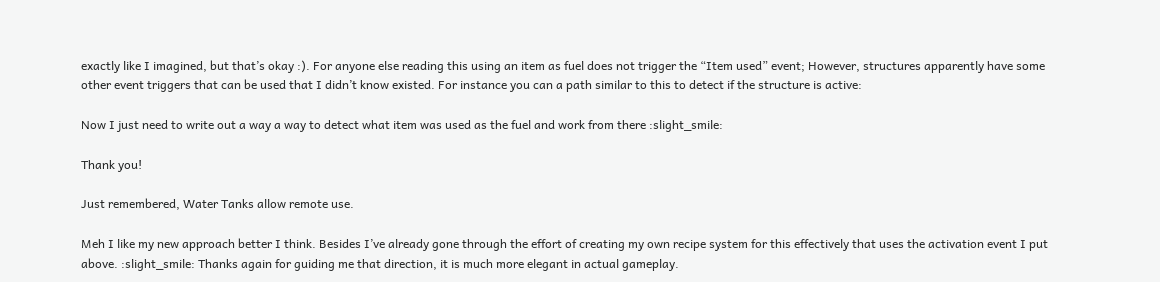exactly like I imagined, but that’s okay :). For anyone else reading this using an item as fuel does not trigger the “Item used” event; However, structures apparently have some other event triggers that can be used that I didn’t know existed. For instance you can a path similar to this to detect if the structure is active:

Now I just need to write out a way a way to detect what item was used as the fuel and work from there :slight_smile:

Thank you!

Just remembered, Water Tanks allow remote use.

Meh I like my new approach better I think. Besides I’ve already gone through the effort of creating my own recipe system for this effectively that uses the activation event I put above. :slight_smile: Thanks again for guiding me that direction, it is much more elegant in actual gameplay.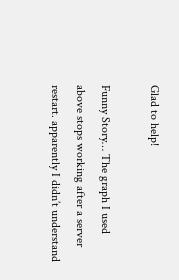Glad to help!

Funny Story… The graph I used above stops working after a server restart. apparently I didn’t understand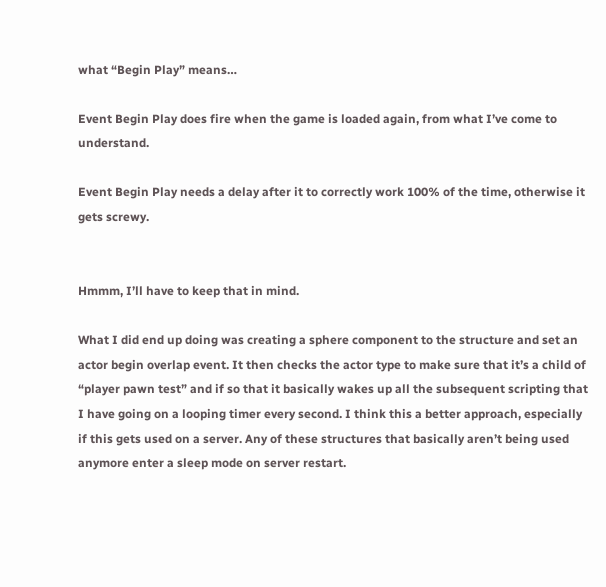what “Begin Play” means…

Event Begin Play does fire when the game is loaded again, from what I’ve come to understand.

Event Begin Play needs a delay after it to correctly work 100% of the time, otherwise it gets screwy.


Hmmm, I’ll have to keep that in mind.

What I did end up doing was creating a sphere component to the structure and set an actor begin overlap event. It then checks the actor type to make sure that it’s a child of “player pawn test” and if so that it basically wakes up all the subsequent scripting that I have going on a looping timer every second. I think this a better approach, especially if this gets used on a server. Any of these structures that basically aren’t being used anymore enter a sleep mode on server restart.